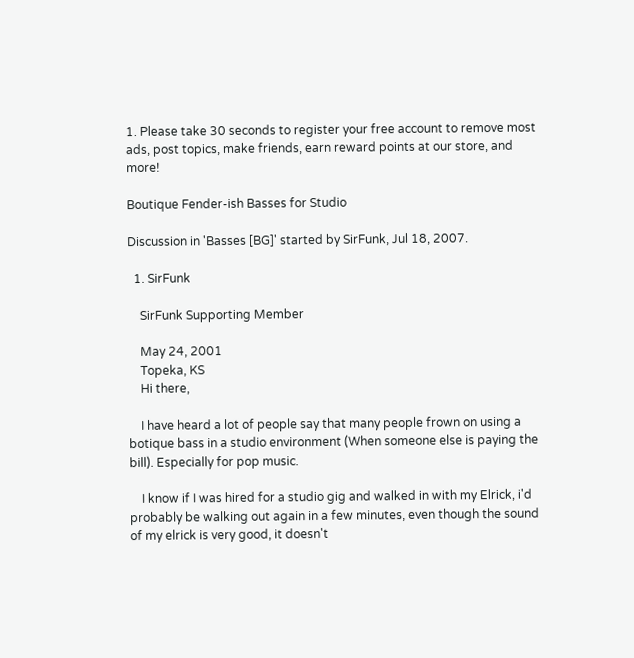1. Please take 30 seconds to register your free account to remove most ads, post topics, make friends, earn reward points at our store, and more!

Boutique Fender-ish Basses for Studio

Discussion in 'Basses [BG]' started by SirFunk, Jul 18, 2007.

  1. SirFunk

    SirFunk Supporting Member

    May 24, 2001
    Topeka, KS
    Hi there,

    I have heard a lot of people say that many people frown on using a botique bass in a studio environment (When someone else is paying the bill). Especially for pop music.

    I know if I was hired for a studio gig and walked in with my Elrick, i'd probably be walking out again in a few minutes, even though the sound of my elrick is very good, it doesn't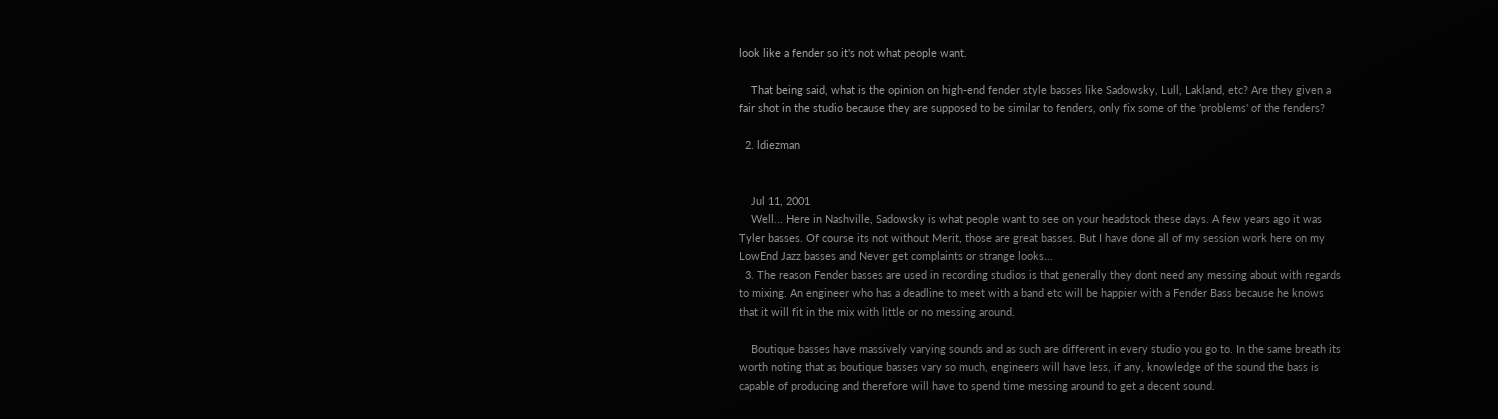look like a fender so it's not what people want.

    That being said, what is the opinion on high-end fender style basses like Sadowsky, Lull, Lakland, etc? Are they given a fair shot in the studio because they are supposed to be similar to fenders, only fix some of the 'problems' of the fenders?

  2. ldiezman


    Jul 11, 2001
    Well... Here in Nashville, Sadowsky is what people want to see on your headstock these days. A few years ago it was Tyler basses. Of course its not without Merit, those are great basses. But I have done all of my session work here on my LowEnd Jazz basses and Never get complaints or strange looks...
  3. The reason Fender basses are used in recording studios is that generally they dont need any messing about with regards to mixing. An engineer who has a deadline to meet with a band etc will be happier with a Fender Bass because he knows that it will fit in the mix with little or no messing around.

    Boutique basses have massively varying sounds and as such are different in every studio you go to. In the same breath its worth noting that as boutique basses vary so much, engineers will have less, if any, knowledge of the sound the bass is capable of producing and therefore will have to spend time messing around to get a decent sound.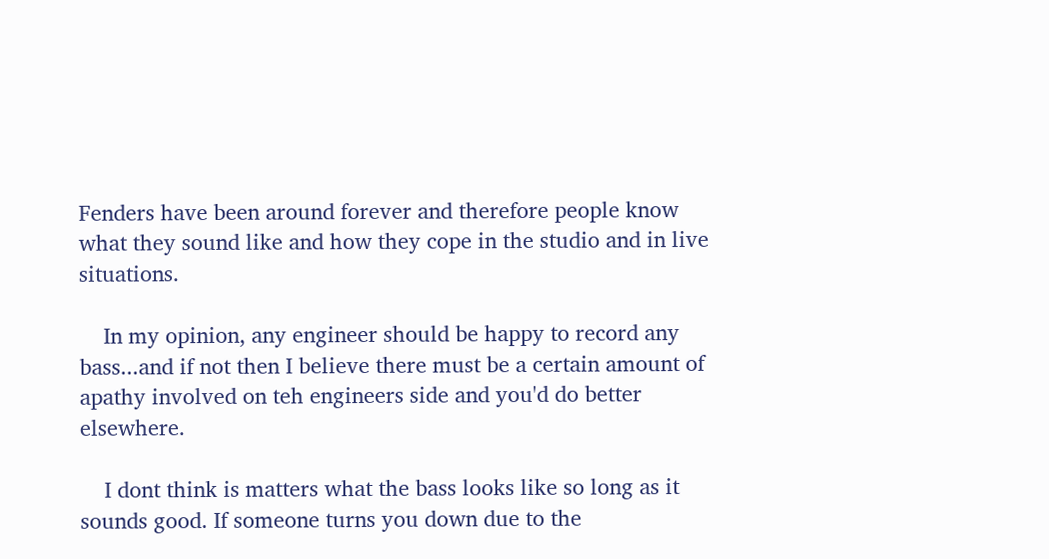Fenders have been around forever and therefore people know what they sound like and how they cope in the studio and in live situations.

    In my opinion, any engineer should be happy to record any bass...and if not then I believe there must be a certain amount of apathy involved on teh engineers side and you'd do better elsewhere.

    I dont think is matters what the bass looks like so long as it sounds good. If someone turns you down due to the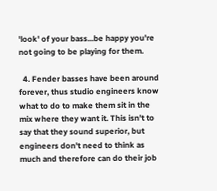'look' of your bass...be happy you're not going to be playing for them.

  4. Fender basses have been around forever, thus studio engineers know what to do to make them sit in the mix where they want it. This isn't to say that they sound superior, but engineers don't need to think as much and therefore can do their job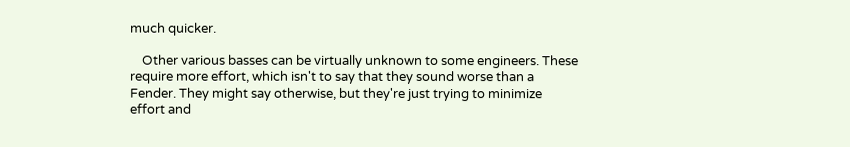much quicker.

    Other various basses can be virtually unknown to some engineers. These require more effort, which isn't to say that they sound worse than a Fender. They might say otherwise, but they're just trying to minimize effort and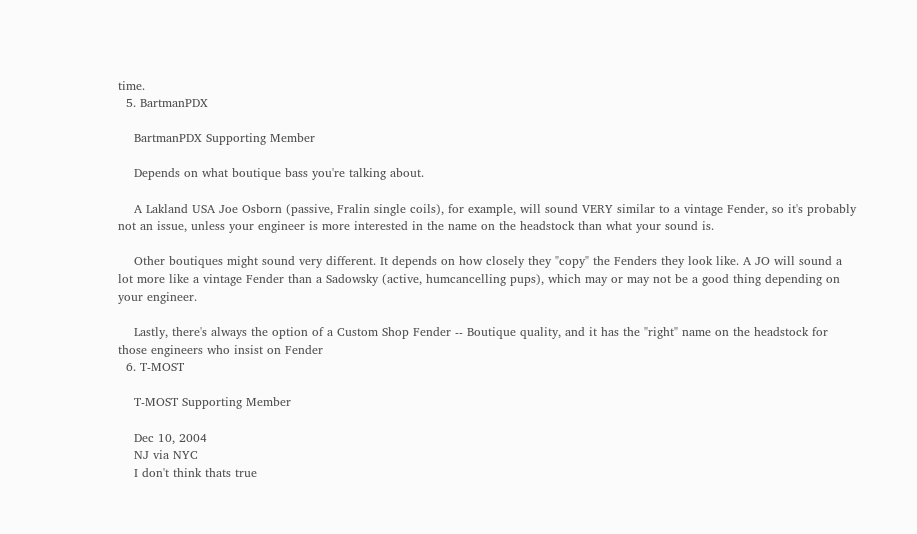time.
  5. BartmanPDX

    BartmanPDX Supporting Member

    Depends on what boutique bass you're talking about.

    A Lakland USA Joe Osborn (passive, Fralin single coils), for example, will sound VERY similar to a vintage Fender, so it's probably not an issue, unless your engineer is more interested in the name on the headstock than what your sound is.

    Other boutiques might sound very different. It depends on how closely they "copy" the Fenders they look like. A JO will sound a lot more like a vintage Fender than a Sadowsky (active, humcancelling pups), which may or may not be a good thing depending on your engineer.

    Lastly, there's always the option of a Custom Shop Fender -- Boutique quality, and it has the "right" name on the headstock for those engineers who insist on Fender
  6. T-MOST

    T-MOST Supporting Member

    Dec 10, 2004
    NJ via NYC
    I don't think thats true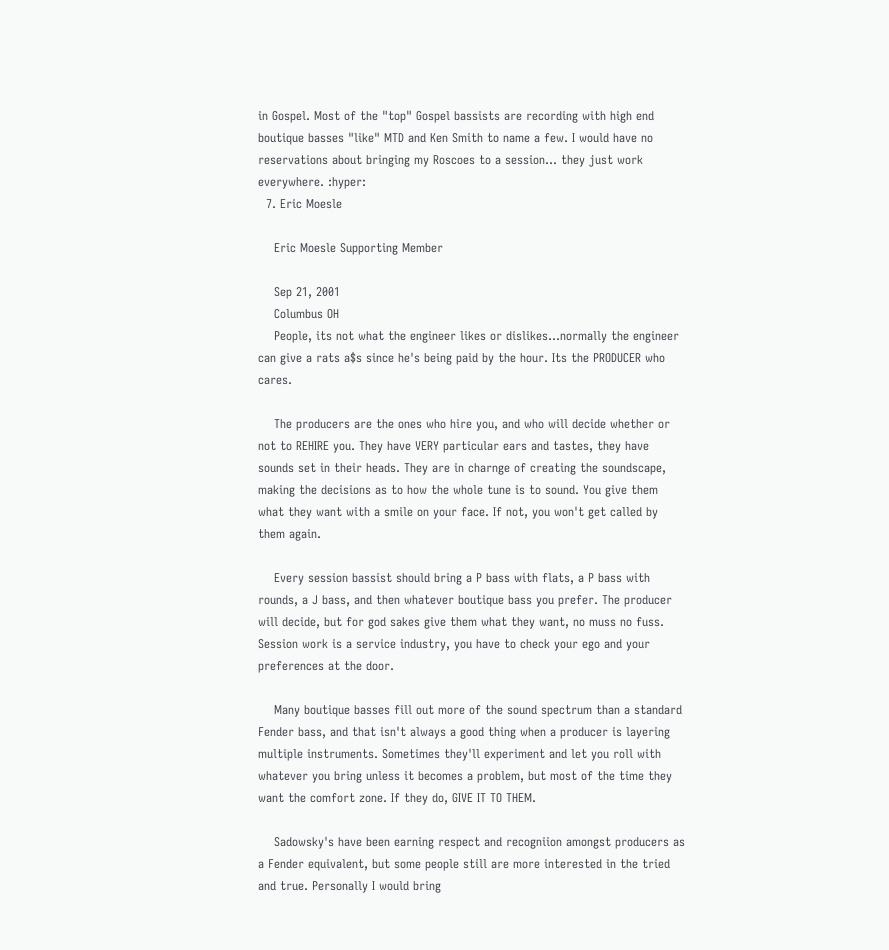in Gospel. Most of the "top" Gospel bassists are recording with high end boutique basses "like" MTD and Ken Smith to name a few. I would have no reservations about bringing my Roscoes to a session... they just work everywhere. :hyper:
  7. Eric Moesle

    Eric Moesle Supporting Member

    Sep 21, 2001
    Columbus OH
    People, its not what the engineer likes or dislikes...normally the engineer can give a rats a$s since he's being paid by the hour. Its the PRODUCER who cares.

    The producers are the ones who hire you, and who will decide whether or not to REHIRE you. They have VERY particular ears and tastes, they have sounds set in their heads. They are in charnge of creating the soundscape, making the decisions as to how the whole tune is to sound. You give them what they want with a smile on your face. If not, you won't get called by them again.

    Every session bassist should bring a P bass with flats, a P bass with rounds, a J bass, and then whatever boutique bass you prefer. The producer will decide, but for god sakes give them what they want, no muss no fuss. Session work is a service industry, you have to check your ego and your preferences at the door.

    Many boutique basses fill out more of the sound spectrum than a standard Fender bass, and that isn't always a good thing when a producer is layering multiple instruments. Sometimes they'll experiment and let you roll with whatever you bring unless it becomes a problem, but most of the time they want the comfort zone. If they do, GIVE IT TO THEM.

    Sadowsky's have been earning respect and recogniion amongst producers as a Fender equivalent, but some people still are more interested in the tried and true. Personally I would bring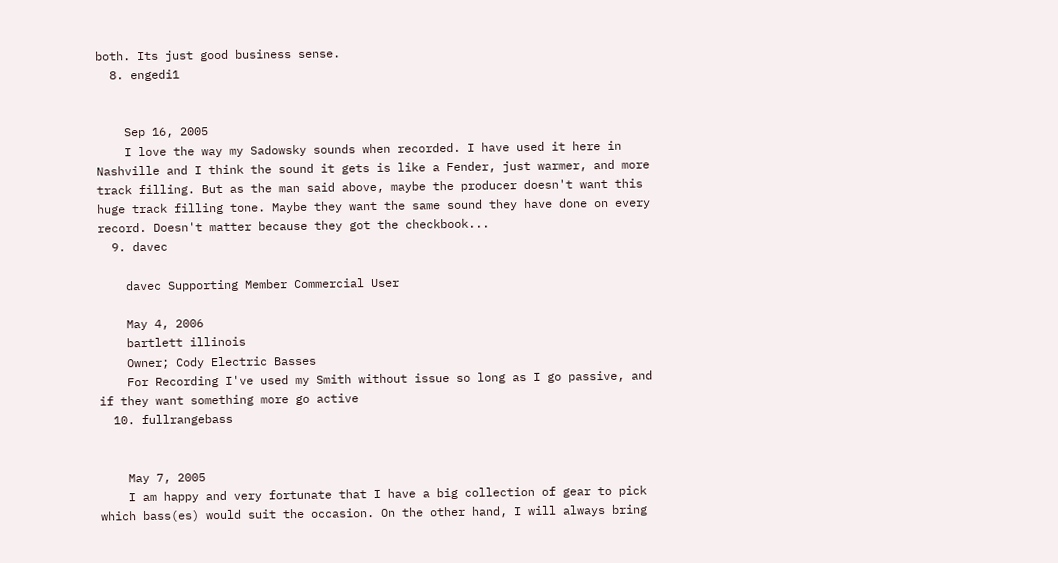both. Its just good business sense.
  8. engedi1


    Sep 16, 2005
    I love the way my Sadowsky sounds when recorded. I have used it here in Nashville and I think the sound it gets is like a Fender, just warmer, and more track filling. But as the man said above, maybe the producer doesn't want this huge track filling tone. Maybe they want the same sound they have done on every record. Doesn't matter because they got the checkbook...
  9. davec

    davec Supporting Member Commercial User

    May 4, 2006
    bartlett illinois
    Owner; Cody Electric Basses
    For Recording I've used my Smith without issue so long as I go passive, and if they want something more go active
  10. fullrangebass


    May 7, 2005
    I am happy and very fortunate that I have a big collection of gear to pick which bass(es) would suit the occasion. On the other hand, I will always bring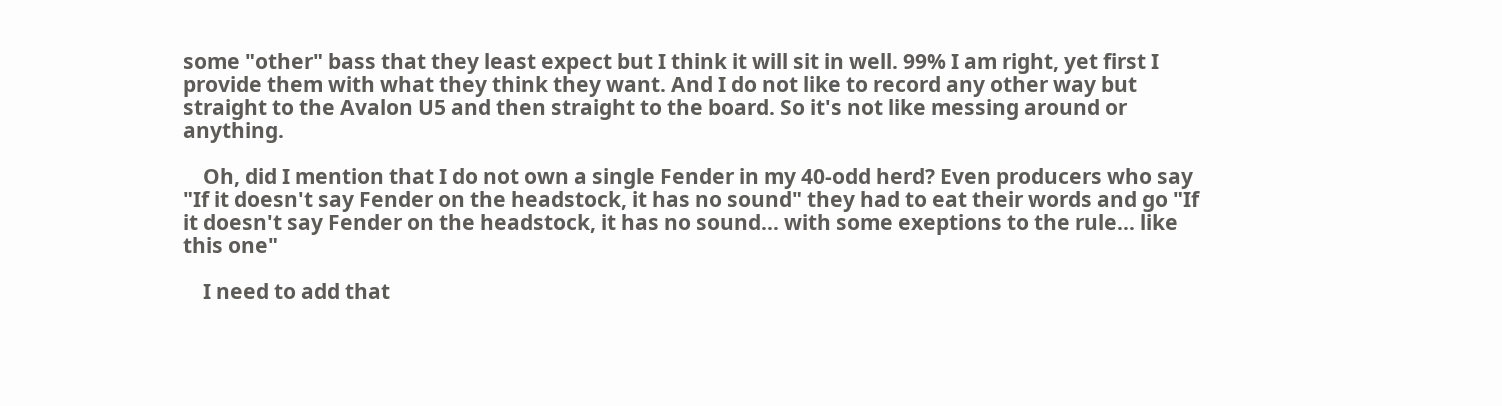some "other" bass that they least expect but I think it will sit in well. 99% I am right, yet first I provide them with what they think they want. And I do not like to record any other way but straight to the Avalon U5 and then straight to the board. So it's not like messing around or anything.

    Oh, did I mention that I do not own a single Fender in my 40-odd herd? Even producers who say "If it doesn't say Fender on the headstock, it has no sound" they had to eat their words and go "If it doesn't say Fender on the headstock, it has no sound... with some exeptions to the rule... like this one"

    I need to add that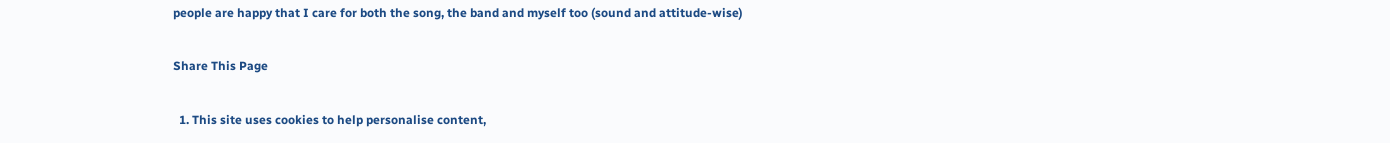people are happy that I care for both the song, the band and myself too (sound and attitude-wise)

Share This Page

  1. This site uses cookies to help personalise content,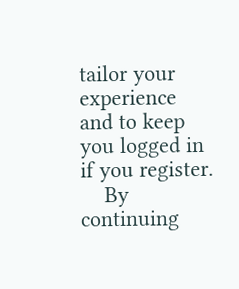tailor your experience and to keep you logged in if you register.
    By continuing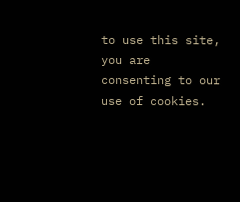to use this site, you are consenting to our use of cookies.